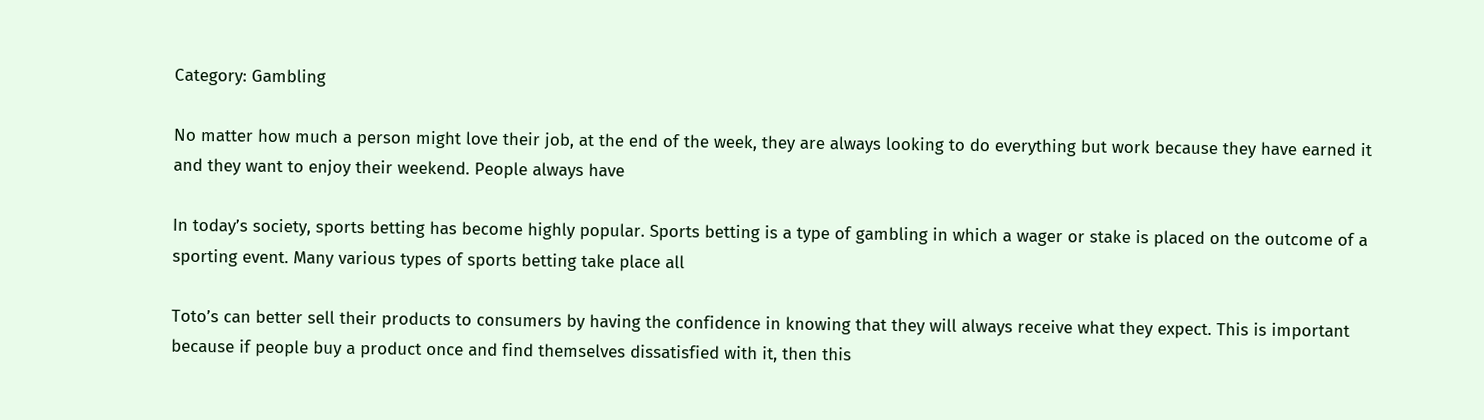Category: Gambling

No matter how much a person might love their job, at the end of the week, they are always looking to do everything but work because they have earned it and they want to enjoy their weekend. People always have

In today’s society, sports betting has become highly popular. Sports betting is a type of gambling in which a wager or stake is placed on the outcome of a sporting event. Many various types of sports betting take place all

Toto’s can better sell their products to consumers by having the confidence in knowing that they will always receive what they expect. This is important because if people buy a product once and find themselves dissatisfied with it, then this